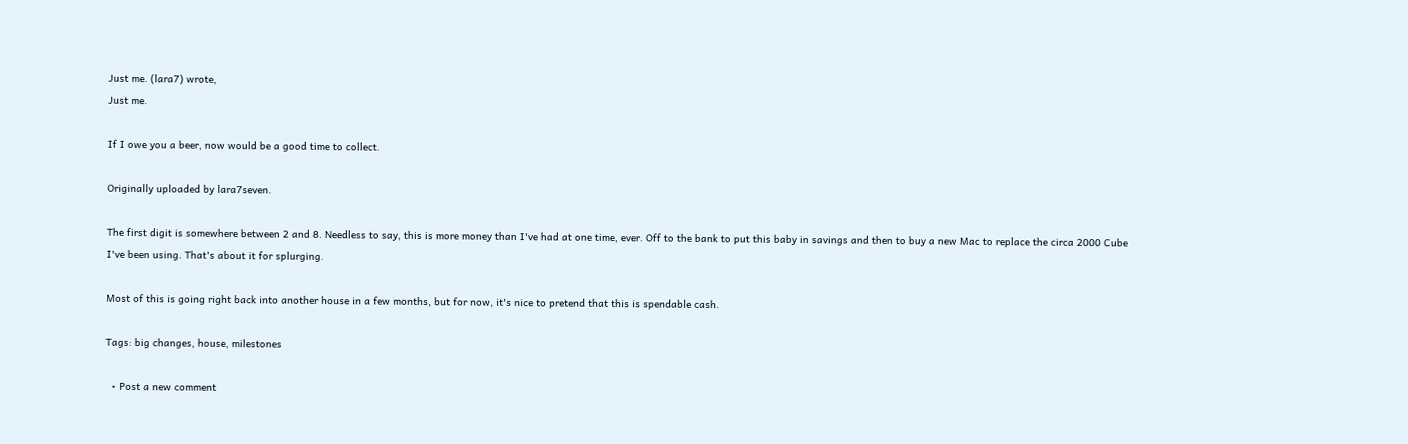Just me. (lara7) wrote,
Just me.

If I owe you a beer, now would be a good time to collect.

Originally uploaded by lara7seven.

The first digit is somewhere between 2 and 8. Needless to say, this is more money than I've had at one time, ever. Off to the bank to put this baby in savings and then to buy a new Mac to replace the circa 2000 Cube I've been using. That's about it for splurging.

Most of this is going right back into another house in a few months, but for now, it's nice to pretend that this is spendable cash.

Tags: big changes, house, milestones

  • Post a new comment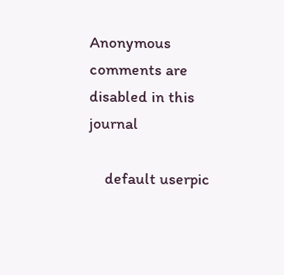Anonymous comments are disabled in this journal

    default userpic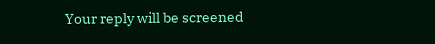Your reply will be screened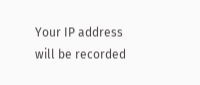Your IP address will be recorded